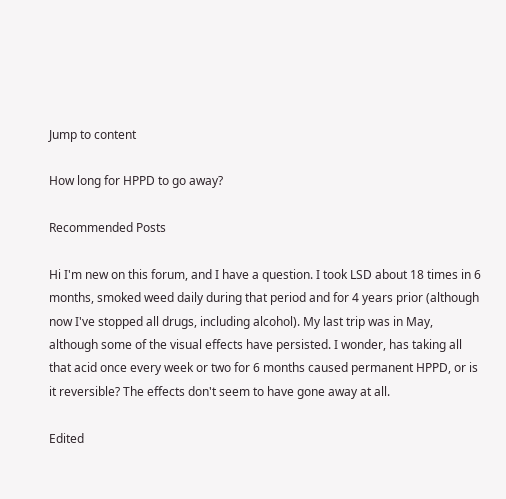Jump to content

How long for HPPD to go away?

Recommended Posts

Hi I'm new on this forum, and I have a question. I took LSD about 18 times in 6 months, smoked weed daily during that period and for 4 years prior (although now I've stopped all drugs, including alcohol). My last trip was in May, although some of the visual effects have persisted. I wonder, has taking all that acid once every week or two for 6 months caused permanent HPPD, or is it reversible? The effects don't seem to have gone away at all.

Edited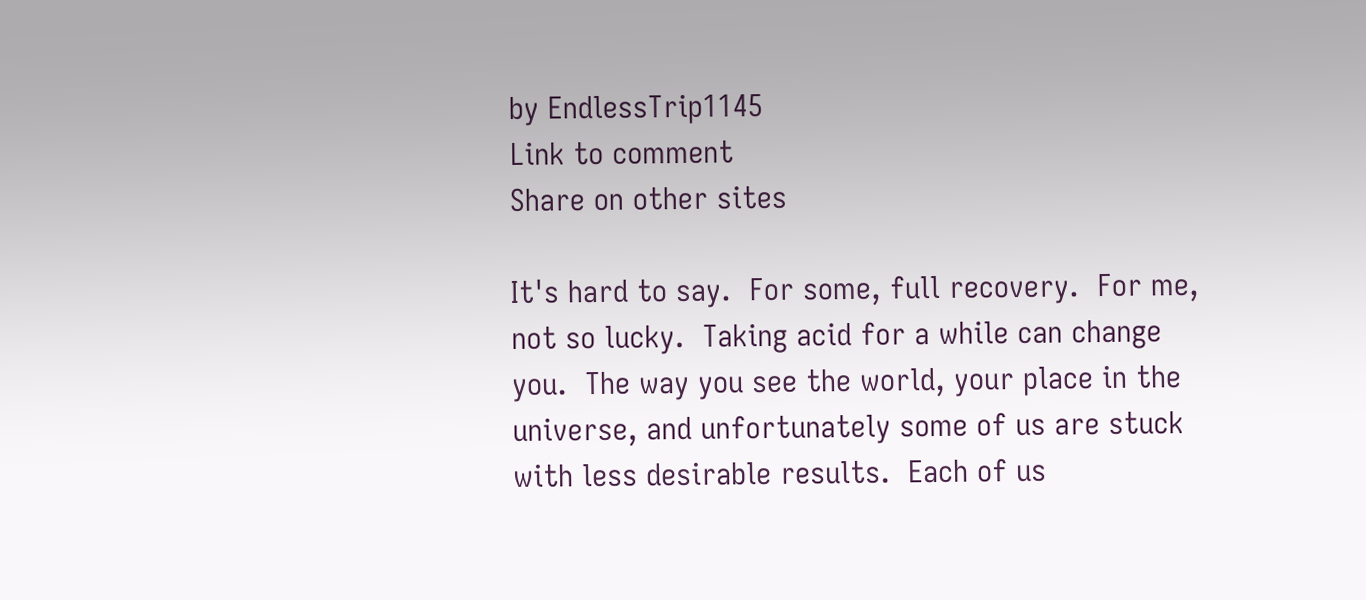by EndlessTrip1145
Link to comment
Share on other sites

It's hard to say.  For some, full recovery.  For me, not so lucky.  Taking acid for a while can change you.  The way you see the world, your place in the universe, and unfortunately some of us are stuck with less desirable results.  Each of us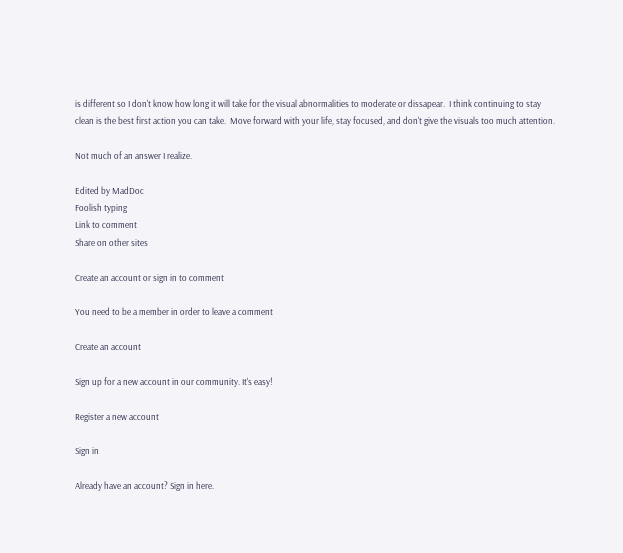is different so I don't know how long it will take for the visual abnormalities to moderate or dissapear.  I think continuing to stay clean is the best first action you can take.  Move forward with your life, stay focused, and don't give the visuals too much attention.

Not much of an answer I realize.

Edited by MadDoc
Foolish typing
Link to comment
Share on other sites

Create an account or sign in to comment

You need to be a member in order to leave a comment

Create an account

Sign up for a new account in our community. It's easy!

Register a new account

Sign in

Already have an account? Sign in here.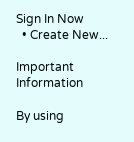Sign In Now
  • Create New...

Important Information

By using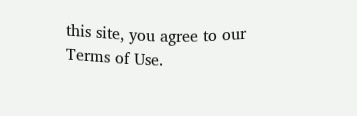this site, you agree to our Terms of Use.